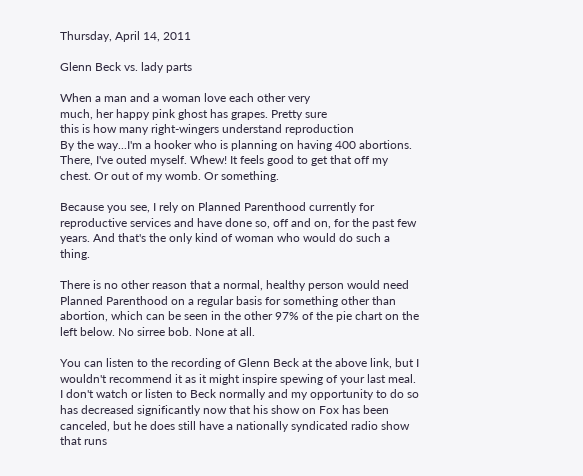Thursday, April 14, 2011

Glenn Beck vs. lady parts

When a man and a woman love each other very
much, her happy pink ghost has grapes. Pretty sure
this is how many right-wingers understand reproduction
By the way...I'm a hooker who is planning on having 400 abortions. There, I've outed myself. Whew! It feels good to get that off my chest. Or out of my womb. Or something.

Because you see, I rely on Planned Parenthood currently for reproductive services and have done so, off and on, for the past few years. And that's the only kind of woman who would do such a thing.

There is no other reason that a normal, healthy person would need Planned Parenthood on a regular basis for something other than abortion, which can be seen in the other 97% of the pie chart on the left below. No sirree bob. None at all.

You can listen to the recording of Glenn Beck at the above link, but I wouldn't recommend it as it might inspire spewing of your last meal. I don't watch or listen to Beck normally and my opportunity to do so has decreased significantly now that his show on Fox has been canceled, but he does still have a nationally syndicated radio show that runs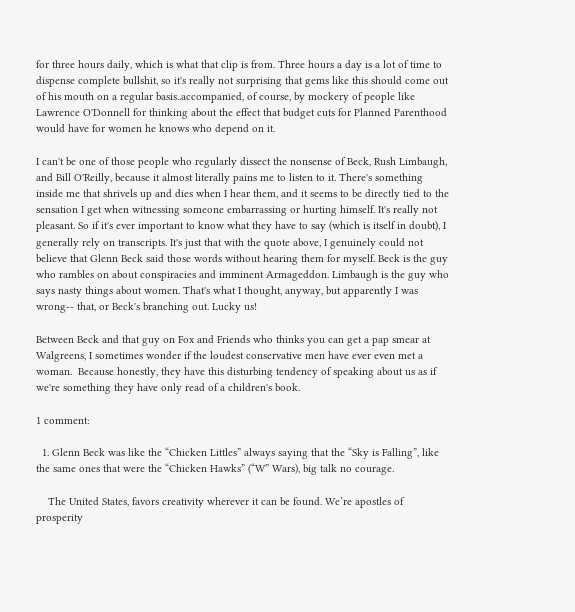for three hours daily, which is what that clip is from. Three hours a day is a lot of time to dispense complete bullshit, so it's really not surprising that gems like this should come out of his mouth on a regular basis..accompanied, of course, by mockery of people like Lawrence O'Donnell for thinking about the effect that budget cuts for Planned Parenthood would have for women he knows who depend on it.

I can't be one of those people who regularly dissect the nonsense of Beck, Rush Limbaugh, and Bill O'Reilly, because it almost literally pains me to listen to it. There's something inside me that shrivels up and dies when I hear them, and it seems to be directly tied to the sensation I get when witnessing someone embarrassing or hurting himself. It's really not pleasant. So if it's ever important to know what they have to say (which is itself in doubt), I generally rely on transcripts. It's just that with the quote above, I genuinely could not believe that Glenn Beck said those words without hearing them for myself. Beck is the guy who rambles on about conspiracies and imminent Armageddon. Limbaugh is the guy who says nasty things about women. That's what I thought, anyway, but apparently I was wrong-- that, or Beck's branching out. Lucky us!

Between Beck and that guy on Fox and Friends who thinks you can get a pap smear at Walgreens, I sometimes wonder if the loudest conservative men have ever even met a woman.  Because honestly, they have this disturbing tendency of speaking about us as if we're something they have only read of a children's book.

1 comment:

  1. Glenn Beck was like the “Chicken Littles” always saying that the “Sky is Falling”, like the same ones that were the “Chicken Hawks” (“W” Wars), big talk no courage.

    The United States, favors creativity wherever it can be found. We’re apostles of prosperity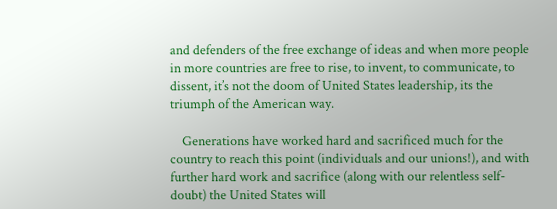and defenders of the free exchange of ideas and when more people in more countries are free to rise, to invent, to communicate, to dissent, it’s not the doom of United States leadership, its the triumph of the American way.

    Generations have worked hard and sacrificed much for the country to reach this point (individuals and our unions!), and with further hard work and sacrifice (along with our relentless self-doubt) the United States will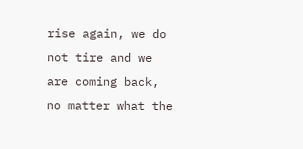rise again, we do not tire and we are coming back, no matter what the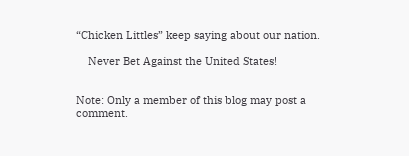“Chicken Littles” keep saying about our nation.

    Never Bet Against the United States!


Note: Only a member of this blog may post a comment.